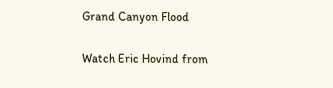Grand Canyon Flood

Watch Eric Hovind from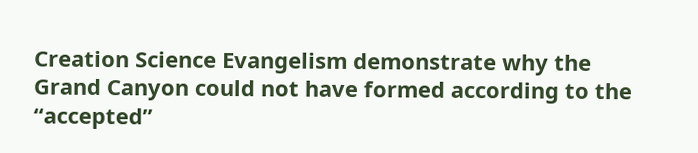Creation Science Evangelism demonstrate why the Grand Canyon could not have formed according to the “accepted”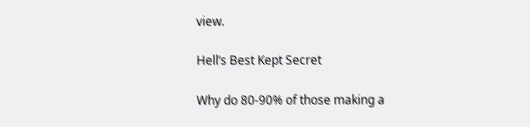view.

Hell’s Best Kept Secret

Why do 80-90% of those making a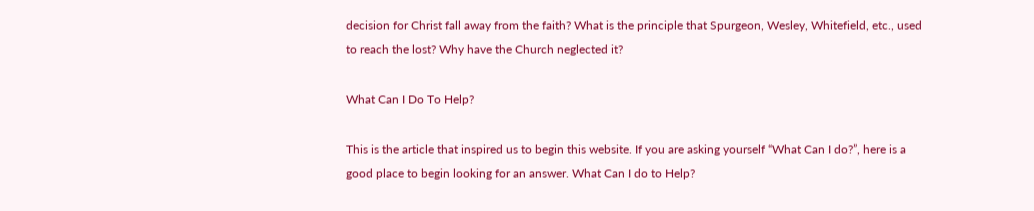decision for Christ fall away from the faith? What is the principle that Spurgeon, Wesley, Whitefield, etc., used to reach the lost? Why have the Church neglected it?

What Can I Do To Help?

This is the article that inspired us to begin this website. If you are asking yourself “What Can I do?”, here is a good place to begin looking for an answer. What Can I do to Help?